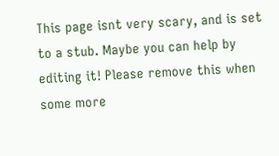This page isnt very scary, and is set to a stub. Maybe you can help by editing it! Please remove this when some more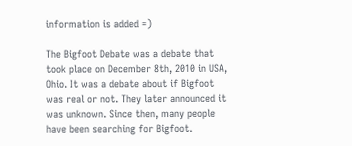information is added =)

The Bigfoot Debate was a debate that took place on December 8th, 2010 in USA, Ohio. It was a debate about if Bigfoot was real or not. They later announced it was unknown. Since then, many people have been searching for Bigfoot.